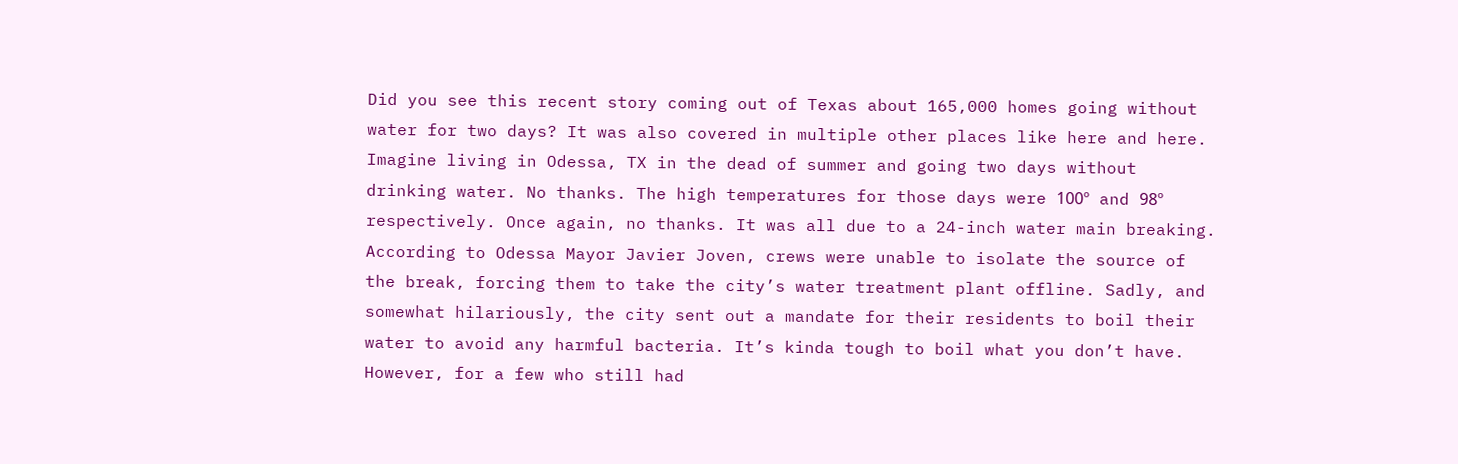Did you see this recent story coming out of Texas about 165,000 homes going without water for two days? It was also covered in multiple other places like here and here. Imagine living in Odessa, TX in the dead of summer and going two days without drinking water. No thanks. The high temperatures for those days were 100º and 98º respectively. Once again, no thanks. It was all due to a 24-inch water main breaking. According to Odessa Mayor Javier Joven, crews were unable to isolate the source of the break, forcing them to take the city’s water treatment plant offline. Sadly, and somewhat hilariously, the city sent out a mandate for their residents to boil their water to avoid any harmful bacteria. It’s kinda tough to boil what you don’t have. However, for a few who still had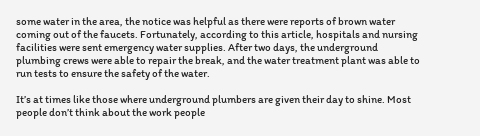some water in the area, the notice was helpful as there were reports of brown water coming out of the faucets. Fortunately, according to this article, hospitals and nursing facilities were sent emergency water supplies. After two days, the underground plumbing crews were able to repair the break, and the water treatment plant was able to run tests to ensure the safety of the water.

It’s at times like those where underground plumbers are given their day to shine. Most people don’t think about the work people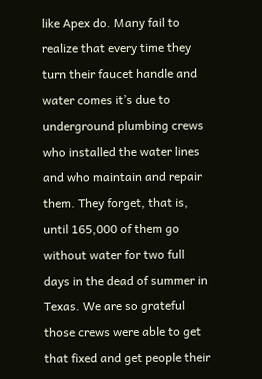like Apex do. Many fail to realize that every time they turn their faucet handle and water comes it’s due to underground plumbing crews who installed the water lines and who maintain and repair them. They forget, that is, until 165,000 of them go without water for two full days in the dead of summer in Texas. We are so grateful those crews were able to get that fixed and get people their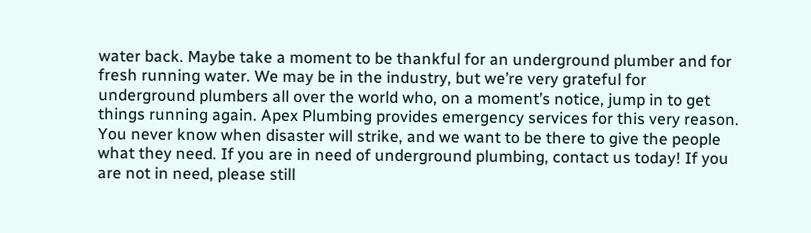water back. Maybe take a moment to be thankful for an underground plumber and for fresh running water. We may be in the industry, but we’re very grateful for underground plumbers all over the world who, on a moment’s notice, jump in to get things running again. Apex Plumbing provides emergency services for this very reason. You never know when disaster will strike, and we want to be there to give the people what they need. If you are in need of underground plumbing, contact us today! If you are not in need, please still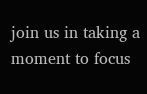join us in taking a moment to focus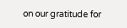on our gratitude for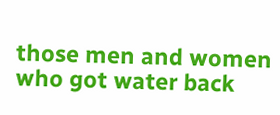those men and women who got water back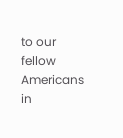to our fellow Americans in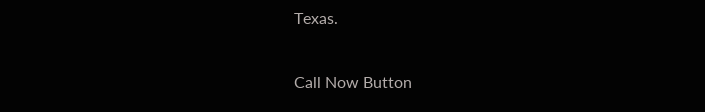Texas.

Call Now Button